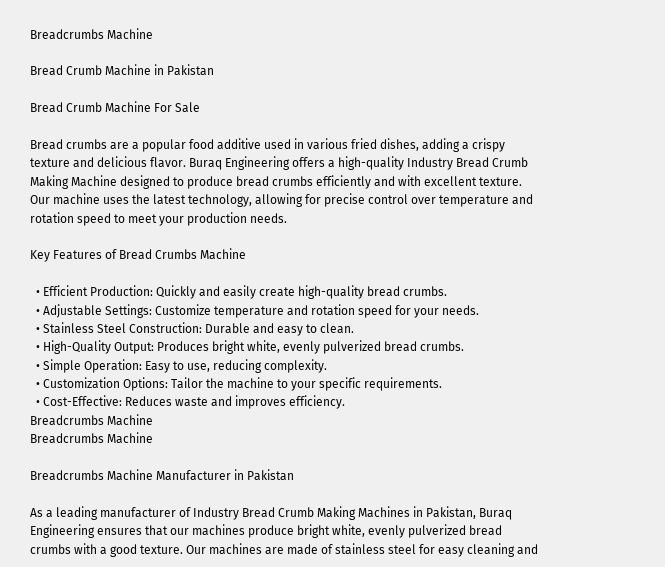Breadcrumbs Machine

Bread Crumb Machine in Pakistan

Bread Crumb Machine For Sale

Bread crumbs are a popular food additive used in various fried dishes, adding a crispy texture and delicious flavor. Buraq Engineering offers a high-quality Industry Bread Crumb Making Machine designed to produce bread crumbs efficiently and with excellent texture. Our machine uses the latest technology, allowing for precise control over temperature and rotation speed to meet your production needs.

Key Features of Bread Crumbs Machine

  • Efficient Production: Quickly and easily create high-quality bread crumbs.
  • Adjustable Settings: Customize temperature and rotation speed for your needs.
  • Stainless Steel Construction: Durable and easy to clean.
  • High-Quality Output: Produces bright white, evenly pulverized bread crumbs.
  • Simple Operation: Easy to use, reducing complexity.
  • Customization Options: Tailor the machine to your specific requirements.
  • Cost-Effective: Reduces waste and improves efficiency.
Breadcrumbs Machine
Breadcrumbs Machine

Breadcrumbs Machine Manufacturer in Pakistan

As a leading manufacturer of Industry Bread Crumb Making Machines in Pakistan, Buraq Engineering ensures that our machines produce bright white, evenly pulverized bread crumbs with a good texture. Our machines are made of stainless steel for easy cleaning and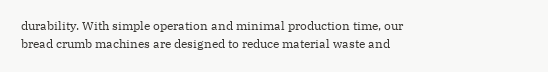durability. With simple operation and minimal production time, our bread crumb machines are designed to reduce material waste and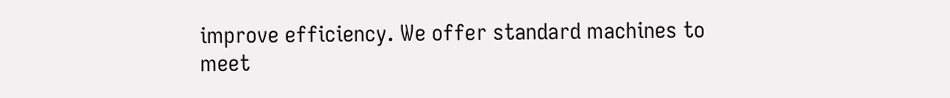improve efficiency. We offer standard machines to meet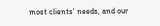most clients' needs, and our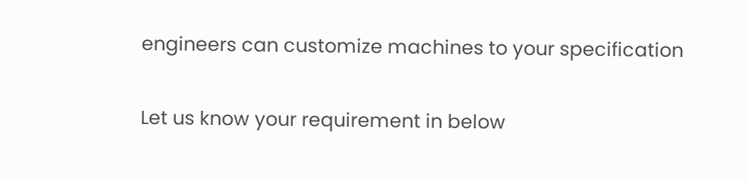engineers can customize machines to your specification


Let us know your requirement in below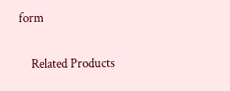form

    Related Products